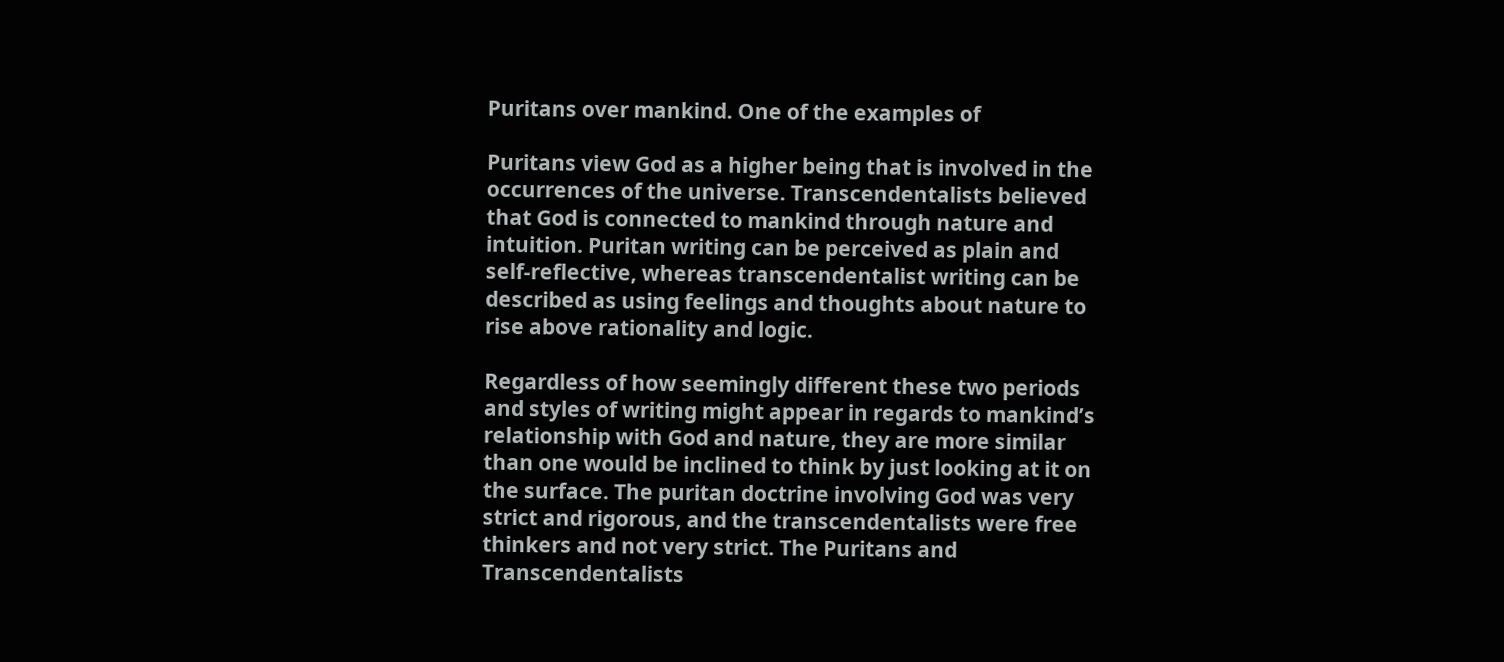Puritans over mankind. One of the examples of

Puritans view God as a higher being that is involved in the occurrences of the universe. Transcendentalists believed that God is connected to mankind through nature and intuition. Puritan writing can be perceived as plain and self-reflective, whereas transcendentalist writing can be described as using feelings and thoughts about nature to rise above rationality and logic.

Regardless of how seemingly different these two periods and styles of writing might appear in regards to mankind’s relationship with God and nature, they are more similar than one would be inclined to think by just looking at it on the surface. The puritan doctrine involving God was very strict and rigorous, and the transcendentalists were free thinkers and not very strict. The Puritans and Transcendentalists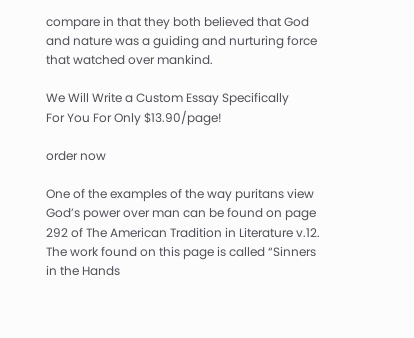compare in that they both believed that God and nature was a guiding and nurturing force that watched over mankind.

We Will Write a Custom Essay Specifically
For You For Only $13.90/page!

order now

One of the examples of the way puritans view God’s power over man can be found on page 292 of The American Tradition in Literature v.12. The work found on this page is called “Sinners in the Hands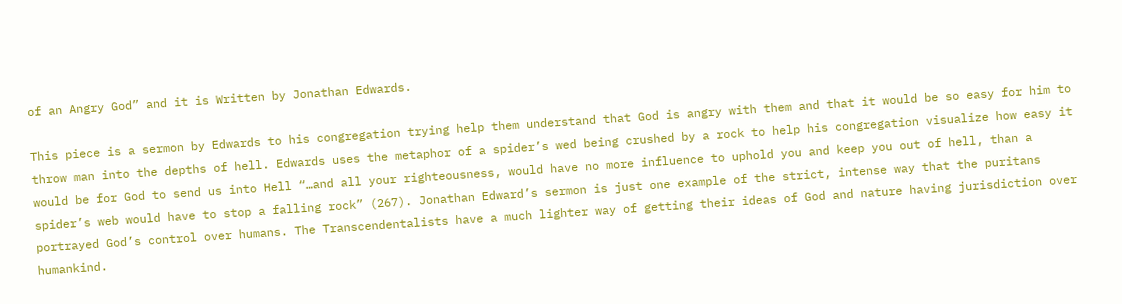of an Angry God” and it is Written by Jonathan Edwards.

This piece is a sermon by Edwards to his congregation trying help them understand that God is angry with them and that it would be so easy for him to throw man into the depths of hell. Edwards uses the metaphor of a spider’s wed being crushed by a rock to help his congregation visualize how easy it would be for God to send us into Hell “…and all your righteousness, would have no more influence to uphold you and keep you out of hell, than a spider’s web would have to stop a falling rock” (267). Jonathan Edward’s sermon is just one example of the strict, intense way that the puritans portrayed God’s control over humans. The Transcendentalists have a much lighter way of getting their ideas of God and nature having jurisdiction over humankind.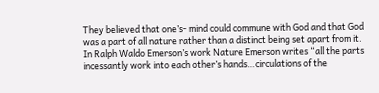They believed that one’s- mind could commune with God and that God was a part of all nature rather than a distinct being set apart from it. In Ralph Waldo Emerson’s work Nature Emerson writes “all the parts incessantly work into each other’s hands…circulations of the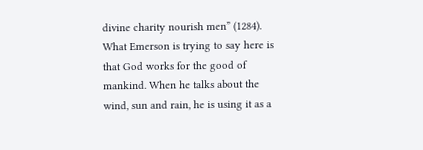divine charity nourish men” (1284). What Emerson is trying to say here is that God works for the good of mankind. When he talks about the wind, sun and rain, he is using it as a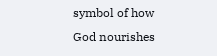symbol of how God nourishes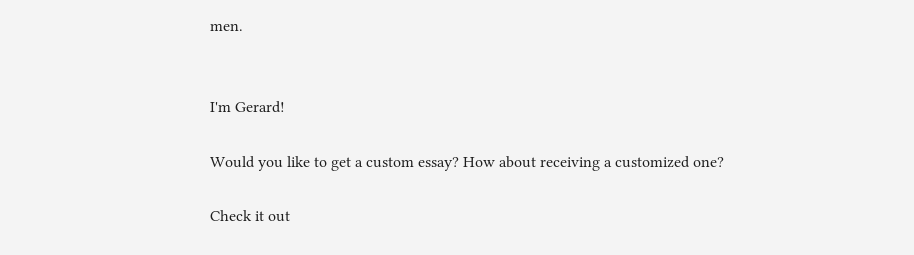men.


I'm Gerard!

Would you like to get a custom essay? How about receiving a customized one?

Check it out